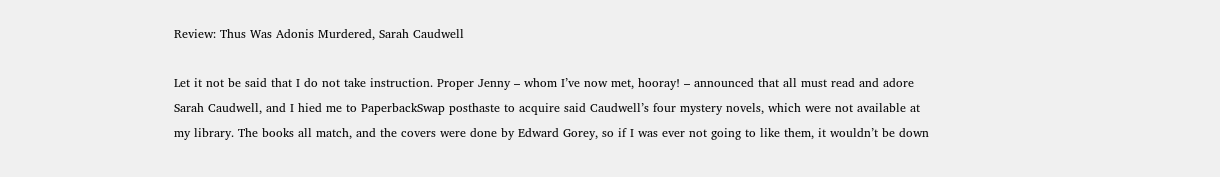Review: Thus Was Adonis Murdered, Sarah Caudwell

Let it not be said that I do not take instruction. Proper Jenny – whom I’ve now met, hooray! – announced that all must read and adore Sarah Caudwell, and I hied me to PaperbackSwap posthaste to acquire said Caudwell’s four mystery novels, which were not available at my library. The books all match, and the covers were done by Edward Gorey, so if I was ever not going to like them, it wouldn’t be down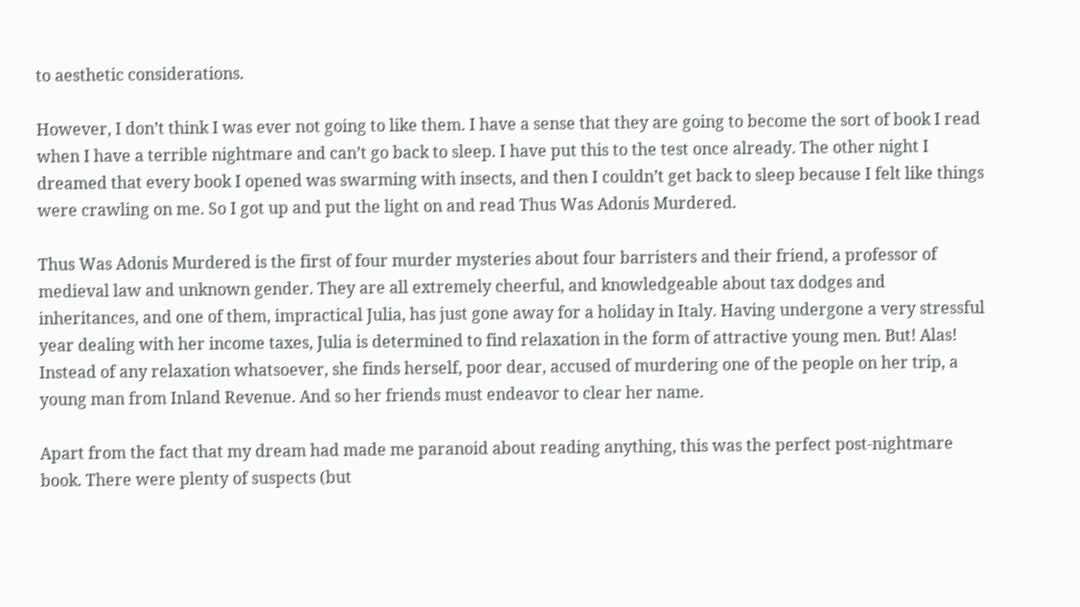to aesthetic considerations.

However, I don’t think I was ever not going to like them. I have a sense that they are going to become the sort of book I read when I have a terrible nightmare and can’t go back to sleep. I have put this to the test once already. The other night I dreamed that every book I opened was swarming with insects, and then I couldn’t get back to sleep because I felt like things were crawling on me. So I got up and put the light on and read Thus Was Adonis Murdered.

Thus Was Adonis Murdered is the first of four murder mysteries about four barristers and their friend, a professor of medieval law and unknown gender. They are all extremely cheerful, and knowledgeable about tax dodges and inheritances, and one of them, impractical Julia, has just gone away for a holiday in Italy. Having undergone a very stressful year dealing with her income taxes, Julia is determined to find relaxation in the form of attractive young men. But! Alas! Instead of any relaxation whatsoever, she finds herself, poor dear, accused of murdering one of the people on her trip, a young man from Inland Revenue. And so her friends must endeavor to clear her name.

Apart from the fact that my dream had made me paranoid about reading anything, this was the perfect post-nightmare book. There were plenty of suspects (but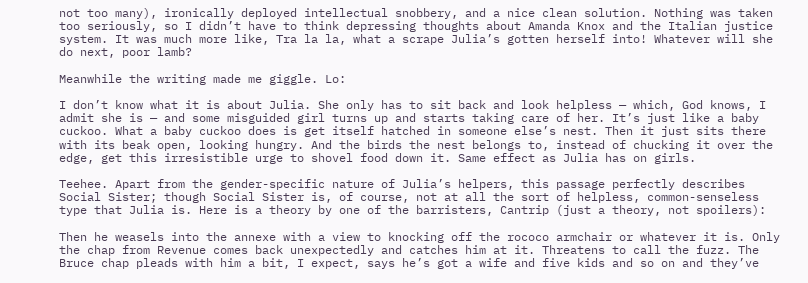not too many), ironically deployed intellectual snobbery, and a nice clean solution. Nothing was taken too seriously, so I didn’t have to think depressing thoughts about Amanda Knox and the Italian justice system. It was much more like, Tra la la, what a scrape Julia’s gotten herself into! Whatever will she do next, poor lamb?

Meanwhile the writing made me giggle. Lo:

I don’t know what it is about Julia. She only has to sit back and look helpless — which, God knows, I admit she is — and some misguided girl turns up and starts taking care of her. It’s just like a baby cuckoo. What a baby cuckoo does is get itself hatched in someone else’s nest. Then it just sits there with its beak open, looking hungry. And the birds the nest belongs to, instead of chucking it over the edge, get this irresistible urge to shovel food down it. Same effect as Julia has on girls.

Teehee. Apart from the gender-specific nature of Julia’s helpers, this passage perfectly describes Social Sister; though Social Sister is, of course, not at all the sort of helpless, common-senseless type that Julia is. Here is a theory by one of the barristers, Cantrip (just a theory, not spoilers):

Then he weasels into the annexe with a view to knocking off the rococo armchair or whatever it is. Only the chap from Revenue comes back unexpectedly and catches him at it. Threatens to call the fuzz. The Bruce chap pleads with him a bit, I expect, says he’s got a wife and five kids and so on and they’ve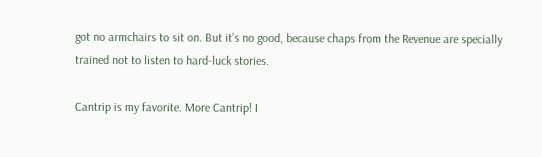got no armchairs to sit on. But it’s no good, because chaps from the Revenue are specially trained not to listen to hard-luck stories.

Cantrip is my favorite. More Cantrip! I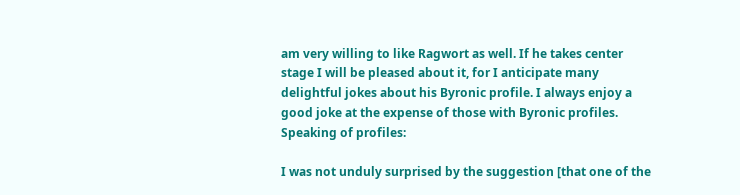am very willing to like Ragwort as well. If he takes center stage I will be pleased about it, for I anticipate many delightful jokes about his Byronic profile. I always enjoy a good joke at the expense of those with Byronic profiles. Speaking of profiles:

I was not unduly surprised by the suggestion [that one of the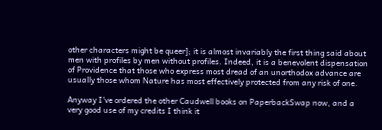other characters might be queer]; it is almost invariably the first thing said about men with profiles by men without profiles. Indeed, it is a benevolent dispensation of Providence that those who express most dread of an unorthodox advance are usually those whom Nature has most effectively protected from any risk of one.

Anyway I’ve ordered the other Caudwell books on PaperbackSwap now, and a very good use of my credits I think it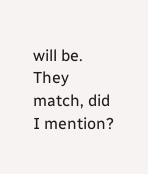will be. They match, did I mention?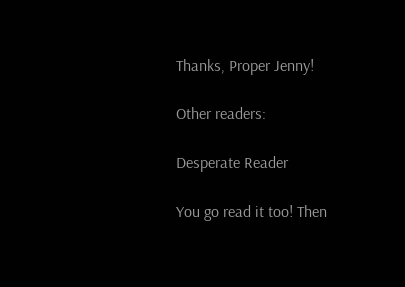Thanks, Proper Jenny!

Other readers:

Desperate Reader

You go read it too! Then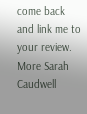come back and link me to your review. More Sarah Caudwell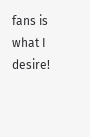fans is what I desire!